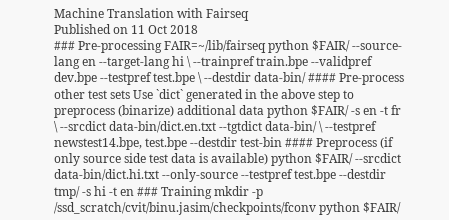Machine Translation with Fairseq
Published on 11 Oct 2018
### Pre-processing FAIR=~/lib/fairseq python $FAIR/ --source-lang en --target-lang hi \ --trainpref train.bpe --validpref dev.bpe --testpref test.bpe \ --destdir data-bin/ #### Pre-process other test sets Use `dict` generated in the above step to preprocess (binarize) additional data python $FAIR/ -s en -t fr \ --srcdict data-bin/dict.en.txt --tgtdict data-bin/ \ --testpref newstest14.bpe, test.bpe --destdir test-bin #### Preprocess (if only source side test data is available) python $FAIR/ --srcdict data-bin/dict.hi.txt --only-source --testpref test.bpe --destdir tmp/ -s hi -t en ### Training mkdir -p /ssd_scratch/cvit/binu.jasim/checkpoints/fconv python $FAIR/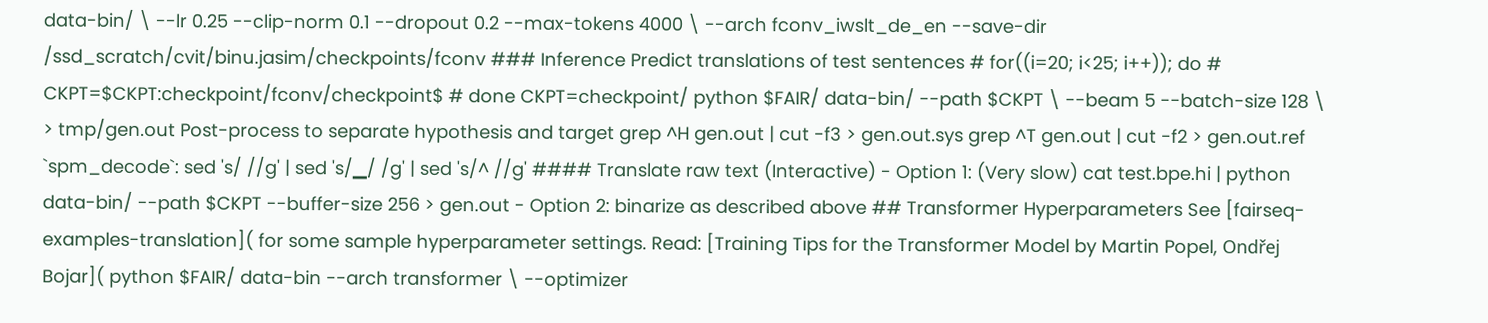data-bin/ \ --lr 0.25 --clip-norm 0.1 --dropout 0.2 --max-tokens 4000 \ --arch fconv_iwslt_de_en --save-dir /ssd_scratch/cvit/binu.jasim/checkpoints/fconv ### Inference Predict translations of test sentences # for((i=20; i<25; i++)); do # CKPT=$CKPT:checkpoint/fconv/checkpoint$ # done CKPT=checkpoint/ python $FAIR/ data-bin/ --path $CKPT \ --beam 5 --batch-size 128 \ > tmp/gen.out Post-process to separate hypothesis and target grep ^H gen.out | cut -f3 > gen.out.sys grep ^T gen.out | cut -f2 > gen.out.ref `spm_decode`: sed 's/ //g' | sed 's/▁/ /g' | sed 's/^ //g' #### Translate raw text (Interactive) - Option 1: (Very slow) cat test.bpe.hi | python data-bin/ --path $CKPT --buffer-size 256 > gen.out - Option 2: binarize as described above ## Transformer Hyperparameters See [fairseq-examples-translation]( for some sample hyperparameter settings. Read: [Training Tips for the Transformer Model by Martin Popel, Ondřej Bojar]( python $FAIR/ data-bin --arch transformer \ --optimizer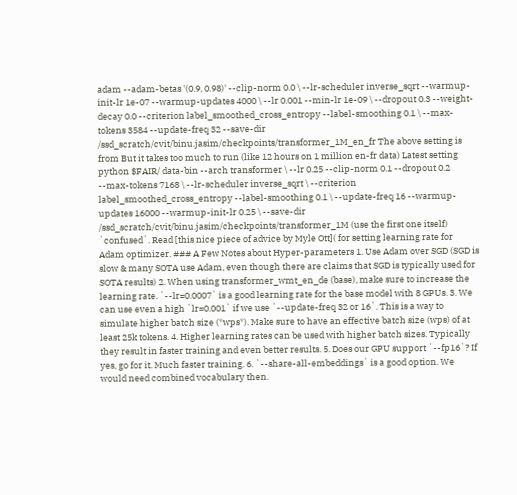adam --adam-betas '(0.9, 0.98)' --clip-norm 0.0 \ --lr-scheduler inverse_sqrt --warmup-init-lr 1e-07 --warmup-updates 4000 \ --lr 0.001 --min-lr 1e-09 \ --dropout 0.3 --weight-decay 0.0 --criterion label_smoothed_cross_entropy --label-smoothing 0.1 \ --max-tokens 3584 --update-freq 32 --save-dir /ssd_scratch/cvit/binu.jasim/checkpoints/transformer_1M_en_fr The above setting is from But it takes too much to run (like 12 hours on 1 million en-fr data) Latest setting python $FAIR/ data-bin --arch transformer \ --lr 0.25 --clip-norm 0.1 --dropout 0.2 --max-tokens 7168 \ --lr-scheduler inverse_sqrt \ --criterion label_smoothed_cross_entropy --label-smoothing 0.1 \ --update-freq 16 --warmup-updates 16000 --warmup-init-lr 0.25 \ --save-dir /ssd_scratch/cvit/binu.jasim/checkpoints/transformer_1M (use the first one itself) `confused`. Read [this nice piece of advice by Myle Ott]( for setting learning rate for Adam optimizer. ### A Few Notes about Hyper-parameters 1. Use Adam over SGD (SGD is slow & many SOTA use Adam, even though there are claims that SGD is typically used for SOTA results) 2. When using transformer_wmt_en_de (base), make sure to increase the learning rate. `--lr=0.0007` is a good learning rate for the base model with 8 GPUs. 3. We can use even a high `lr=0.001` if we use `--update-freq 32 or 16`. This is a way to simulate higher batch size (*wps*). Make sure to have an effective batch size (wps) of at least 25k tokens. 4. Higher learning rates can be used with higher batch sizes. Typically they result in faster training and even better results. 5. Does our GPU support `--fp16`? If yes, go for it. Much faster training. 6. `--share-all-embeddings` is a good option. We would need combined vocabulary then.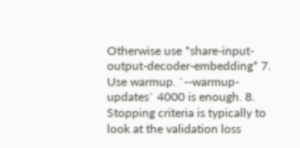Otherwise use *share-input-output-decoder-embedding* 7. Use warmup. `--warmup-updates` 4000 is enough. 8. Stopping criteria is typically to look at the validation loss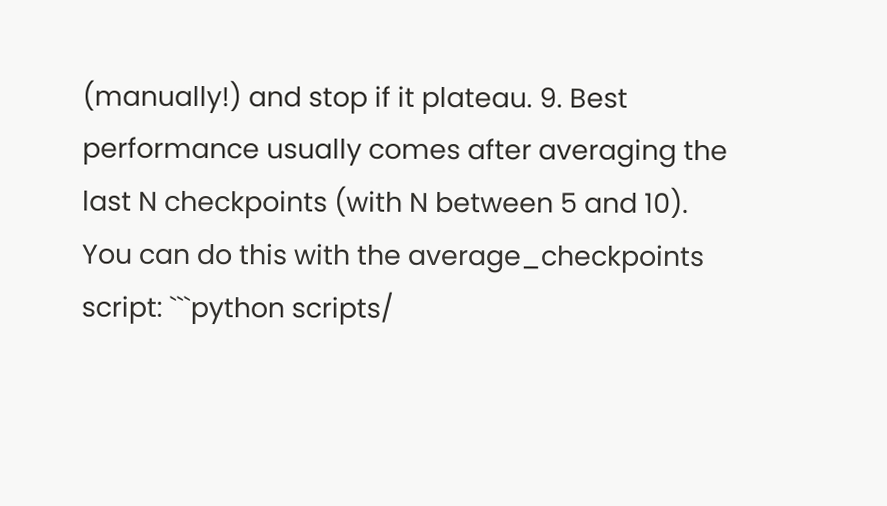(manually!) and stop if it plateau. 9. Best performance usually comes after averaging the last N checkpoints (with N between 5 and 10). You can do this with the average_checkpoints script: ```python scripts/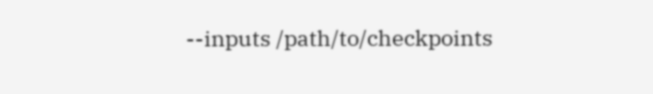--inputs /path/to/checkpoints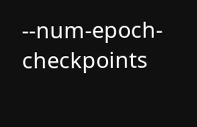--num-epoch-checkpoints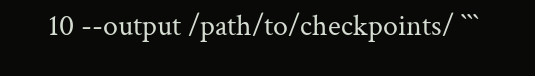10 --output /path/to/checkpoints/ ```